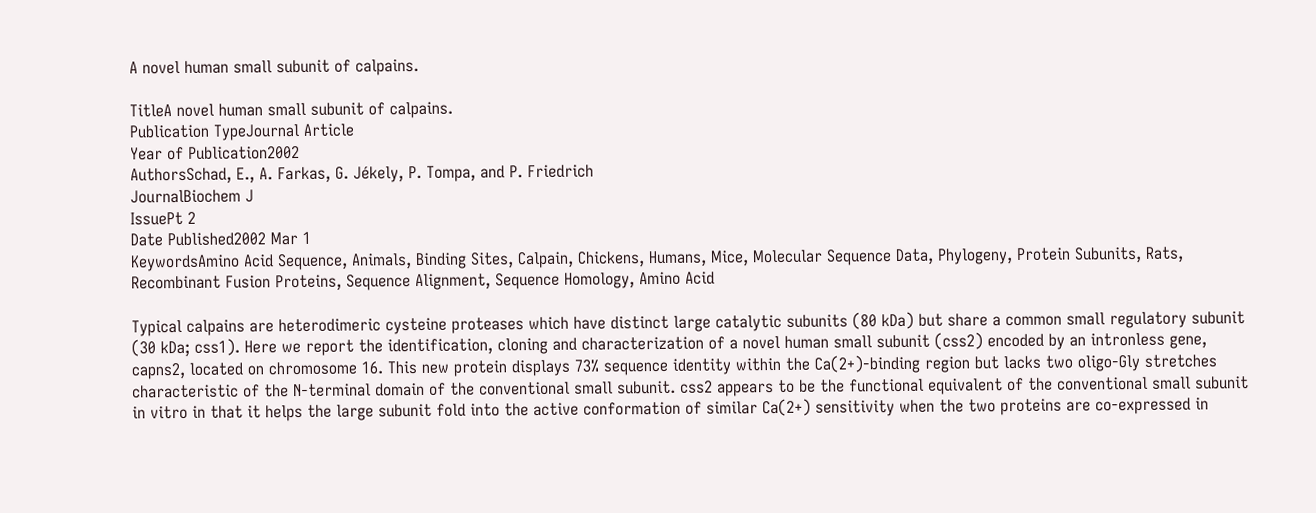A novel human small subunit of calpains.

TitleA novel human small subunit of calpains.
Publication TypeJournal Article
Year of Publication2002
AuthorsSchad, E., A. Farkas, G. Jékely, P. Tompa, and P. Friedrich
JournalBiochem J
IssuePt 2
Date Published2002 Mar 1
KeywordsAmino Acid Sequence, Animals, Binding Sites, Calpain, Chickens, Humans, Mice, Molecular Sequence Data, Phylogeny, Protein Subunits, Rats, Recombinant Fusion Proteins, Sequence Alignment, Sequence Homology, Amino Acid

Typical calpains are heterodimeric cysteine proteases which have distinct large catalytic subunits (80 kDa) but share a common small regulatory subunit (30 kDa; css1). Here we report the identification, cloning and characterization of a novel human small subunit (css2) encoded by an intronless gene, capns2, located on chromosome 16. This new protein displays 73% sequence identity within the Ca(2+)-binding region but lacks two oligo-Gly stretches characteristic of the N-terminal domain of the conventional small subunit. css2 appears to be the functional equivalent of the conventional small subunit in vitro in that it helps the large subunit fold into the active conformation of similar Ca(2+) sensitivity when the two proteins are co-expressed in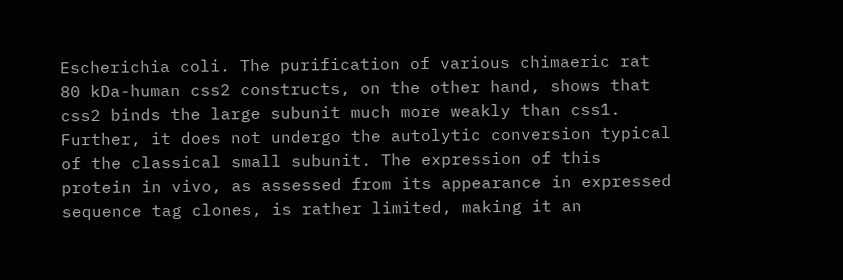Escherichia coli. The purification of various chimaeric rat 80 kDa-human css2 constructs, on the other hand, shows that css2 binds the large subunit much more weakly than css1. Further, it does not undergo the autolytic conversion typical of the classical small subunit. The expression of this protein in vivo, as assessed from its appearance in expressed sequence tag clones, is rather limited, making it an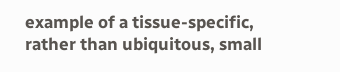example of a tissue-specific, rather than ubiquitous, small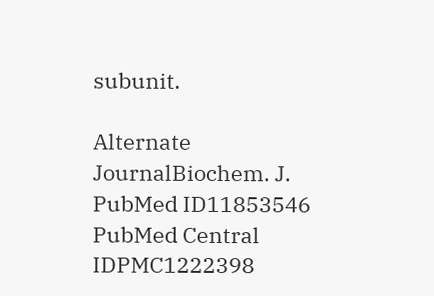subunit.

Alternate JournalBiochem. J.
PubMed ID11853546
PubMed Central IDPMC1222398